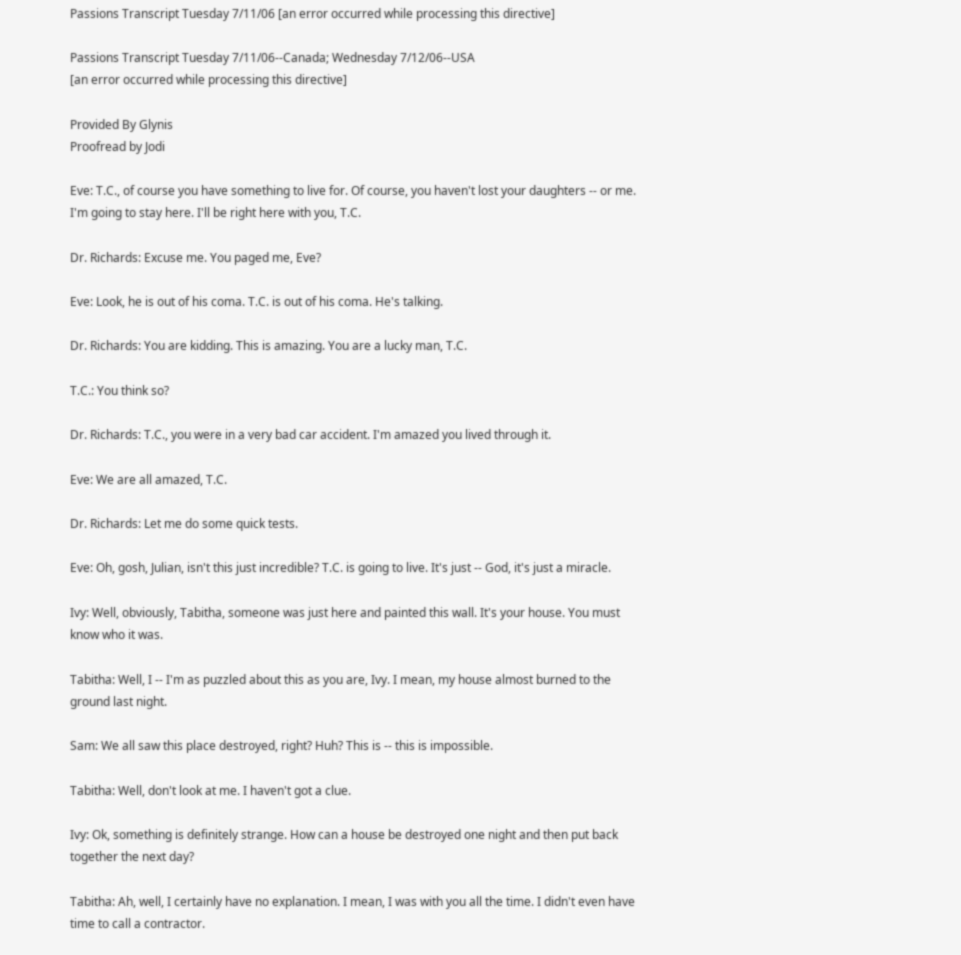Passions Transcript Tuesday 7/11/06 [an error occurred while processing this directive]

Passions Transcript Tuesday 7/11/06--Canada; Wednesday 7/12/06--USA
[an error occurred while processing this directive]

Provided By Glynis
Proofread by Jodi

Eve: T.C., of course you have something to live for. Of course, you haven't lost your daughters -- or me. I'm going to stay here. I'll be right here with you, T.C.

Dr. Richards: Excuse me. You paged me, Eve?

Eve: Look, he is out of his coma. T.C. is out of his coma. He's talking.

Dr. Richards: You are kidding. This is amazing. You are a lucky man, T.C.

T.C.: You think so?

Dr. Richards: T.C., you were in a very bad car accident. I'm amazed you lived through it.

Eve: We are all amazed, T.C.

Dr. Richards: Let me do some quick tests.

Eve: Oh, gosh, Julian, isn't this just incredible? T.C. is going to live. It's just -- God, it's just a miracle.

Ivy: Well, obviously, Tabitha, someone was just here and painted this wall. It's your house. You must know who it was.

Tabitha: Well, I -- I'm as puzzled about this as you are, Ivy. I mean, my house almost burned to the ground last night.

Sam: We all saw this place destroyed, right? Huh? This is -- this is impossible.

Tabitha: Well, don't look at me. I haven't got a clue.

Ivy: Ok, something is definitely strange. How can a house be destroyed one night and then put back together the next day?

Tabitha: Ah, well, I certainly have no explanation. I mean, I was with you all the time. I didn't even have time to call a contractor.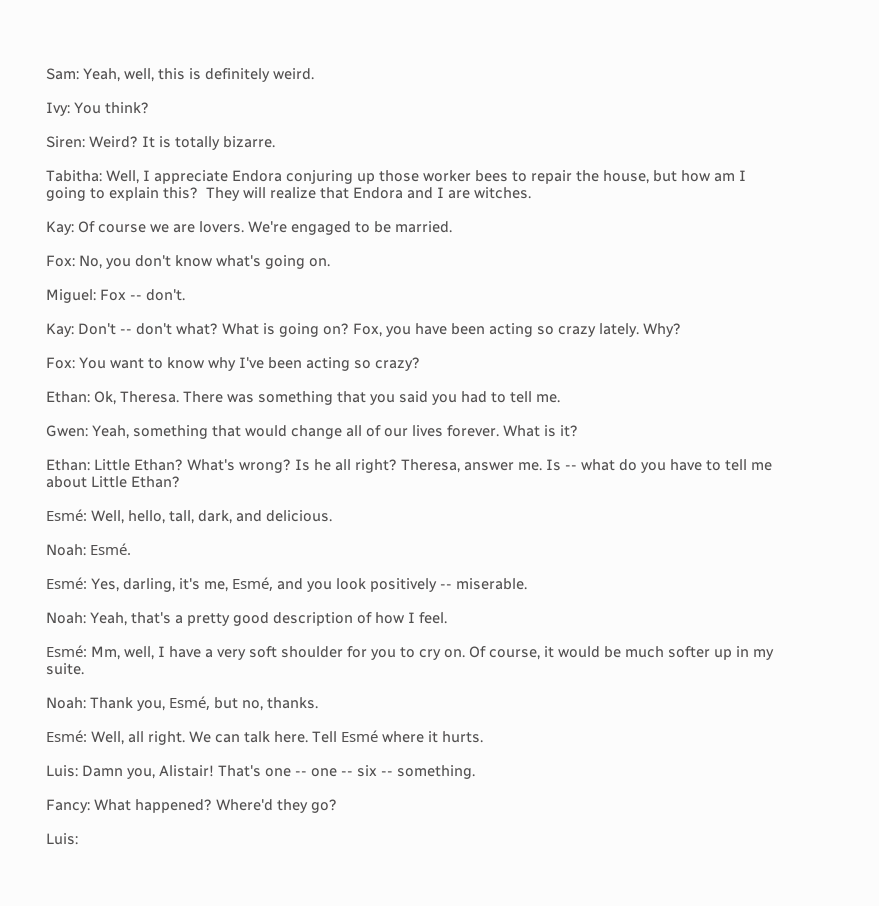Sam: Yeah, well, this is definitely weird.

Ivy: You think?

Siren: Weird? It is totally bizarre.

Tabitha: Well, I appreciate Endora conjuring up those worker bees to repair the house, but how am I going to explain this?  They will realize that Endora and I are witches.

Kay: Of course we are lovers. We're engaged to be married.

Fox: No, you don't know what's going on.

Miguel: Fox -- don't.

Kay: Don't -- don't what? What is going on? Fox, you have been acting so crazy lately. Why?

Fox: You want to know why I've been acting so crazy?

Ethan: Ok, Theresa. There was something that you said you had to tell me.

Gwen: Yeah, something that would change all of our lives forever. What is it?

Ethan: Little Ethan? What's wrong? Is he all right? Theresa, answer me. Is -- what do you have to tell me about Little Ethan?

Esmé: Well, hello, tall, dark, and delicious.

Noah: Esmé.

Esmé: Yes, darling, it's me, Esmé, and you look positively -- miserable.

Noah: Yeah, that's a pretty good description of how I feel.

Esmé: Mm, well, I have a very soft shoulder for you to cry on. Of course, it would be much softer up in my suite.

Noah: Thank you, Esmé, but no, thanks.

Esmé: Well, all right. We can talk here. Tell Esmé where it hurts.

Luis: Damn you, Alistair! That's one -- one -- six -- something.

Fancy: What happened? Where'd they go?

Luis: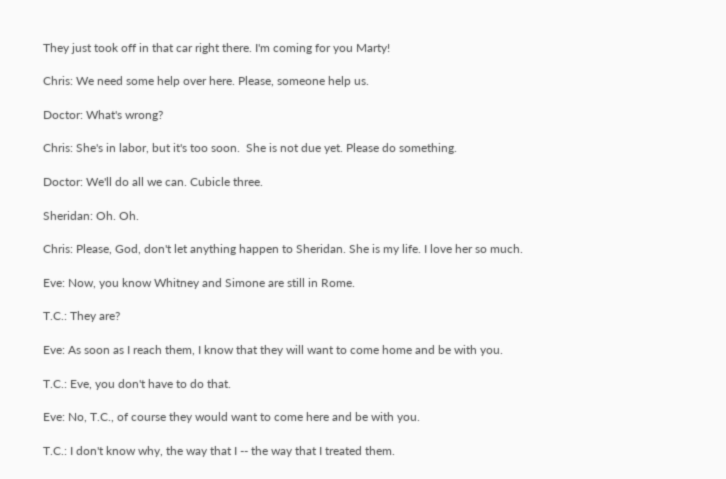They just took off in that car right there. I'm coming for you Marty!

Chris: We need some help over here. Please, someone help us.

Doctor: What's wrong?

Chris: She's in labor, but it's too soon.  She is not due yet. Please do something.

Doctor: We'll do all we can. Cubicle three.

Sheridan: Oh. Oh.

Chris: Please, God, don't let anything happen to Sheridan. She is my life. I love her so much.

Eve: Now, you know Whitney and Simone are still in Rome.

T.C.: They are?

Eve: As soon as I reach them, I know that they will want to come home and be with you.

T.C.: Eve, you don't have to do that.

Eve: No, T.C., of course they would want to come here and be with you.

T.C.: I don't know why, the way that I -- the way that I treated them.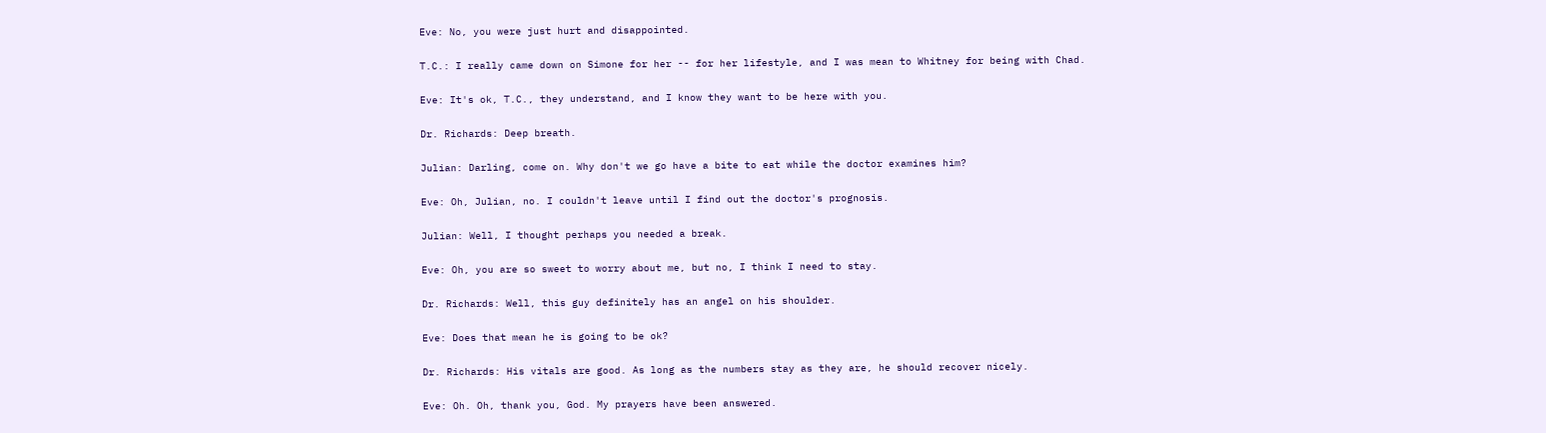Eve: No, you were just hurt and disappointed.

T.C.: I really came down on Simone for her -- for her lifestyle, and I was mean to Whitney for being with Chad.

Eve: It's ok, T.C., they understand, and I know they want to be here with you.

Dr. Richards: Deep breath.

Julian: Darling, come on. Why don't we go have a bite to eat while the doctor examines him?

Eve: Oh, Julian, no. I couldn't leave until I find out the doctor's prognosis.

Julian: Well, I thought perhaps you needed a break.

Eve: Oh, you are so sweet to worry about me, but no, I think I need to stay.

Dr. Richards: Well, this guy definitely has an angel on his shoulder.

Eve: Does that mean he is going to be ok?

Dr. Richards: His vitals are good. As long as the numbers stay as they are, he should recover nicely.

Eve: Oh. Oh, thank you, God. My prayers have been answered.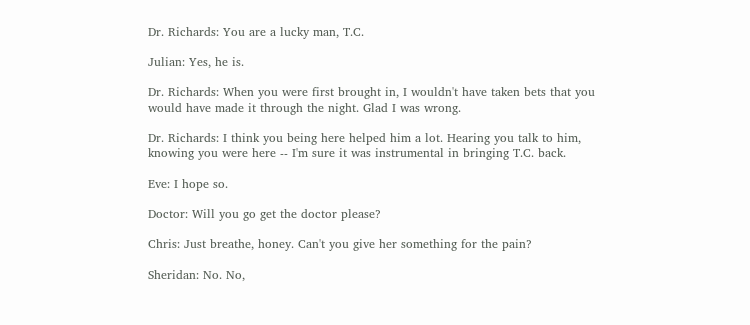Dr. Richards: You are a lucky man, T.C.

Julian: Yes, he is.

Dr. Richards: When you were first brought in, I wouldn't have taken bets that you would have made it through the night. Glad I was wrong.

Dr. Richards: I think you being here helped him a lot. Hearing you talk to him, knowing you were here -- I'm sure it was instrumental in bringing T.C. back.

Eve: I hope so.

Doctor: Will you go get the doctor please?

Chris: Just breathe, honey. Can't you give her something for the pain?

Sheridan: No. No,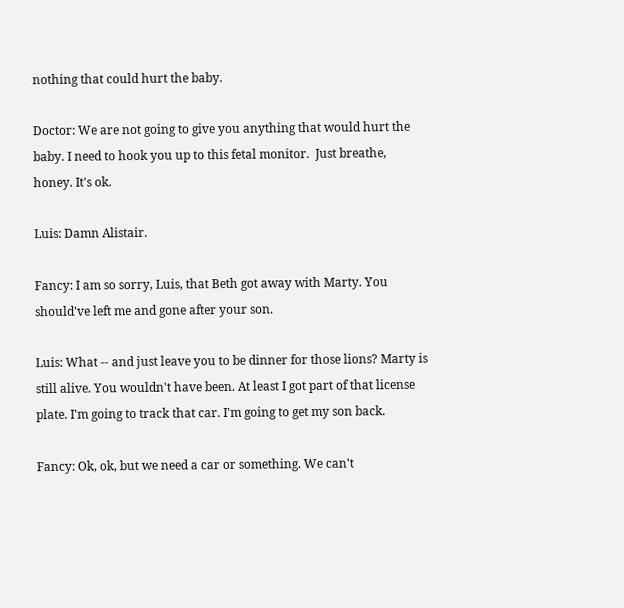nothing that could hurt the baby.

Doctor: We are not going to give you anything that would hurt the baby. I need to hook you up to this fetal monitor.  Just breathe, honey. It's ok.

Luis: Damn Alistair.

Fancy: I am so sorry, Luis, that Beth got away with Marty. You should've left me and gone after your son.

Luis: What -- and just leave you to be dinner for those lions? Marty is still alive. You wouldn't have been. At least I got part of that license plate. I'm going to track that car. I'm going to get my son back.

Fancy: Ok, ok, but we need a car or something. We can't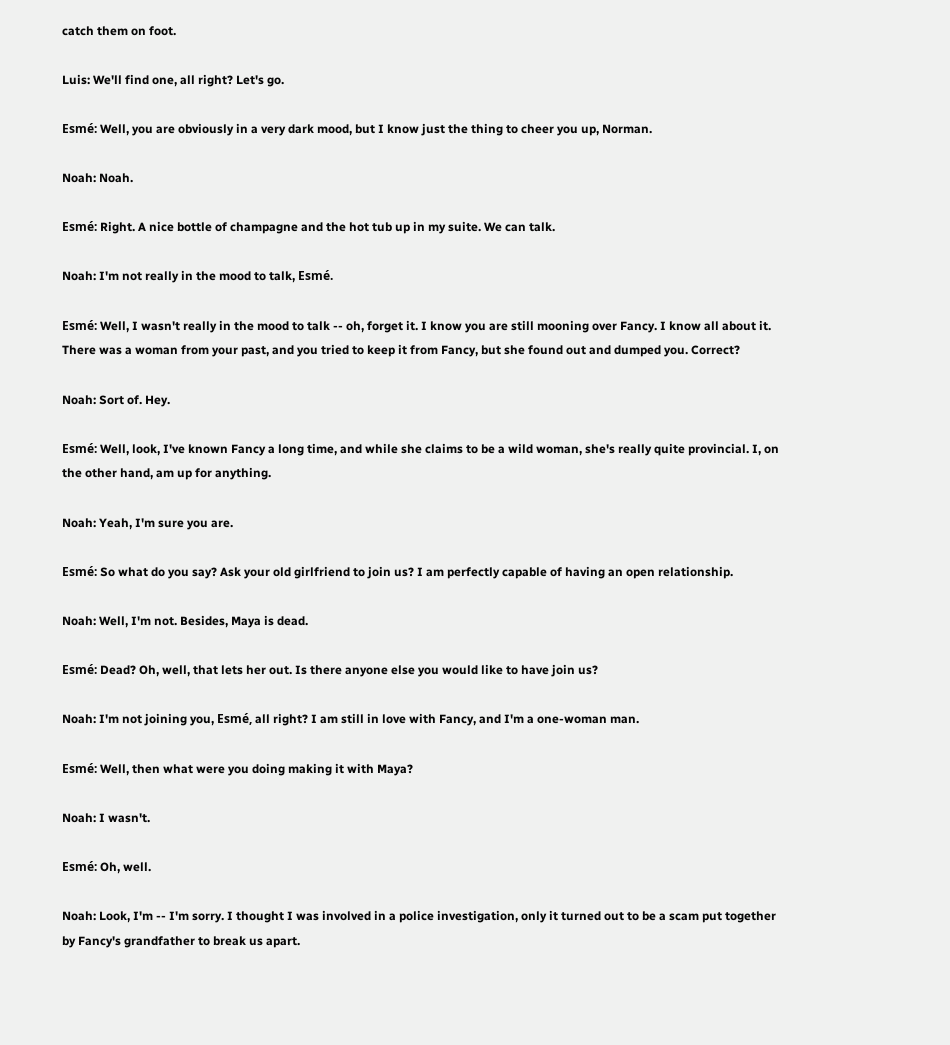catch them on foot.

Luis: We'll find one, all right? Let's go.

Esmé: Well, you are obviously in a very dark mood, but I know just the thing to cheer you up, Norman.

Noah: Noah.

Esmé: Right. A nice bottle of champagne and the hot tub up in my suite. We can talk.

Noah: I'm not really in the mood to talk, Esmé.

Esmé: Well, I wasn't really in the mood to talk -- oh, forget it. I know you are still mooning over Fancy. I know all about it. There was a woman from your past, and you tried to keep it from Fancy, but she found out and dumped you. Correct?

Noah: Sort of. Hey.

Esmé: Well, look, I've known Fancy a long time, and while she claims to be a wild woman, she's really quite provincial. I, on the other hand, am up for anything.

Noah: Yeah, I'm sure you are.

Esmé: So what do you say? Ask your old girlfriend to join us? I am perfectly capable of having an open relationship.

Noah: Well, I'm not. Besides, Maya is dead.

Esmé: Dead? Oh, well, that lets her out. Is there anyone else you would like to have join us?

Noah: I'm not joining you, Esmé, all right? I am still in love with Fancy, and I'm a one-woman man.

Esmé: Well, then what were you doing making it with Maya?

Noah: I wasn't.

Esmé: Oh, well.

Noah: Look, I'm -- I'm sorry. I thought I was involved in a police investigation, only it turned out to be a scam put together by Fancy's grandfather to break us apart.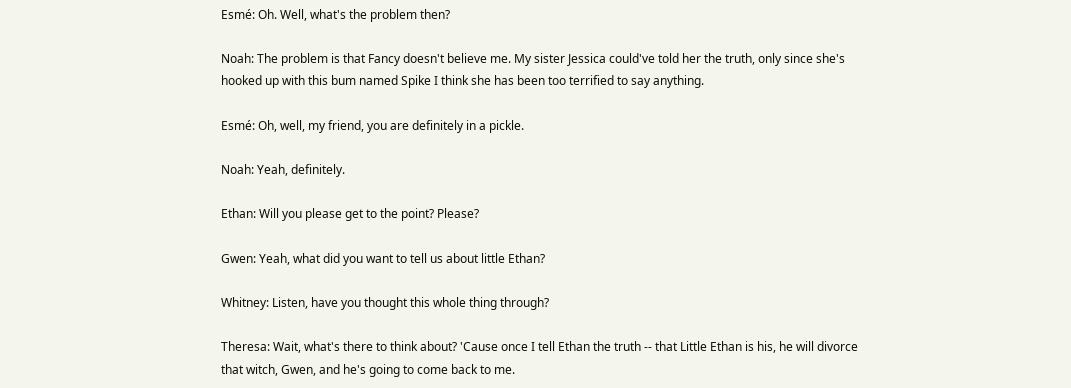Esmé: Oh. Well, what's the problem then?

Noah: The problem is that Fancy doesn't believe me. My sister Jessica could've told her the truth, only since she's hooked up with this bum named Spike I think she has been too terrified to say anything.

Esmé: Oh, well, my friend, you are definitely in a pickle.

Noah: Yeah, definitely.

Ethan: Will you please get to the point? Please?

Gwen: Yeah, what did you want to tell us about little Ethan?

Whitney: Listen, have you thought this whole thing through?

Theresa: Wait, what's there to think about? 'Cause once I tell Ethan the truth -- that Little Ethan is his, he will divorce that witch, Gwen, and he's going to come back to me.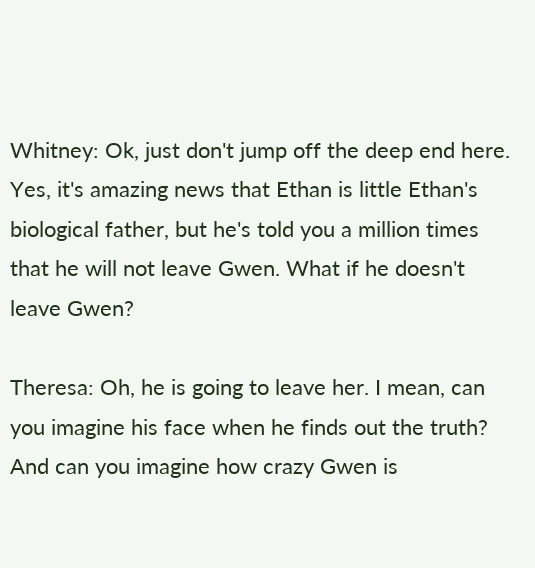Whitney: Ok, just don't jump off the deep end here. Yes, it's amazing news that Ethan is little Ethan's biological father, but he's told you a million times that he will not leave Gwen. What if he doesn't leave Gwen?

Theresa: Oh, he is going to leave her. I mean, can you imagine his face when he finds out the truth? And can you imagine how crazy Gwen is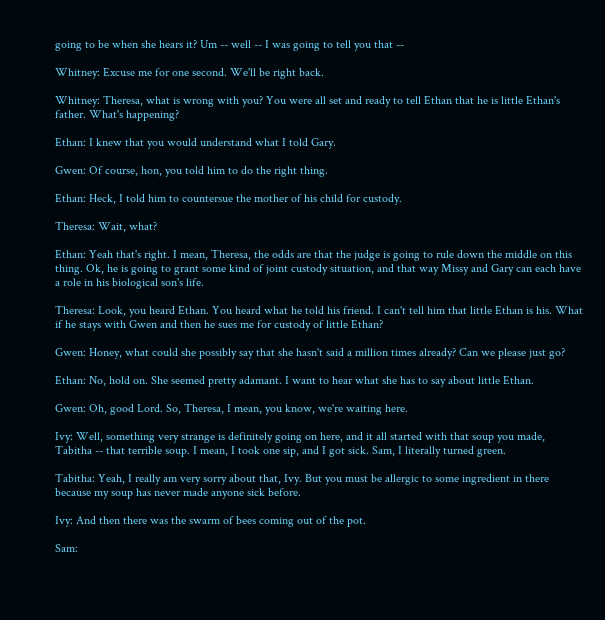going to be when she hears it? Um -- well -- I was going to tell you that --

Whitney: Excuse me for one second. We'll be right back.

Whitney: Theresa, what is wrong with you? You were all set and ready to tell Ethan that he is little Ethan's father. What's happening?

Ethan: I knew that you would understand what I told Gary.

Gwen: Of course, hon, you told him to do the right thing.

Ethan: Heck, I told him to countersue the mother of his child for custody.

Theresa: Wait, what?

Ethan: Yeah that's right. I mean, Theresa, the odds are that the judge is going to rule down the middle on this thing. Ok, he is going to grant some kind of joint custody situation, and that way Missy and Gary can each have a role in his biological son's life.

Theresa: Look, you heard Ethan. You heard what he told his friend. I can't tell him that little Ethan is his. What if he stays with Gwen and then he sues me for custody of little Ethan?

Gwen: Honey, what could she possibly say that she hasn't said a million times already? Can we please just go?

Ethan: No, hold on. She seemed pretty adamant. I want to hear what she has to say about little Ethan.

Gwen: Oh, good Lord. So, Theresa, I mean, you know, we're waiting here.

Ivy: Well, something very strange is definitely going on here, and it all started with that soup you made, Tabitha -- that terrible soup. I mean, I took one sip, and I got sick. Sam, I literally turned green.

Tabitha: Yeah, I really am very sorry about that, Ivy. But you must be allergic to some ingredient in there because my soup has never made anyone sick before.

Ivy: And then there was the swarm of bees coming out of the pot.

Sam: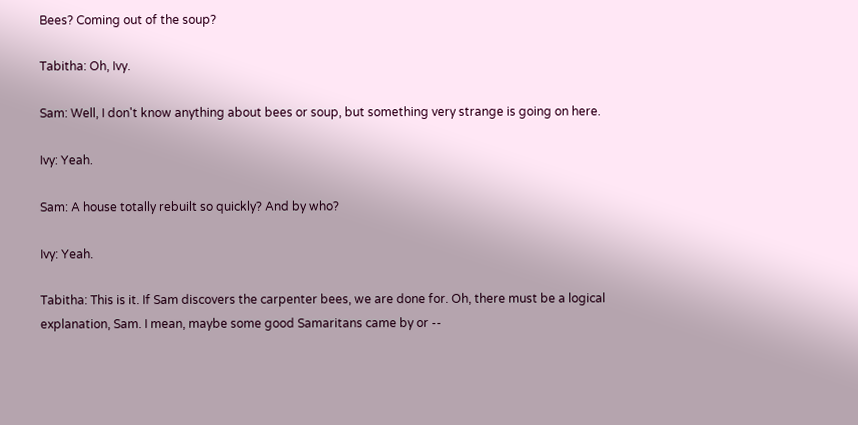Bees? Coming out of the soup?

Tabitha: Oh, Ivy.

Sam: Well, I don't know anything about bees or soup, but something very strange is going on here.

Ivy: Yeah.

Sam: A house totally rebuilt so quickly? And by who?

Ivy: Yeah.

Tabitha: This is it. If Sam discovers the carpenter bees, we are done for. Oh, there must be a logical explanation, Sam. I mean, maybe some good Samaritans came by or --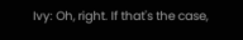Ivy: Oh, right. If that's the case,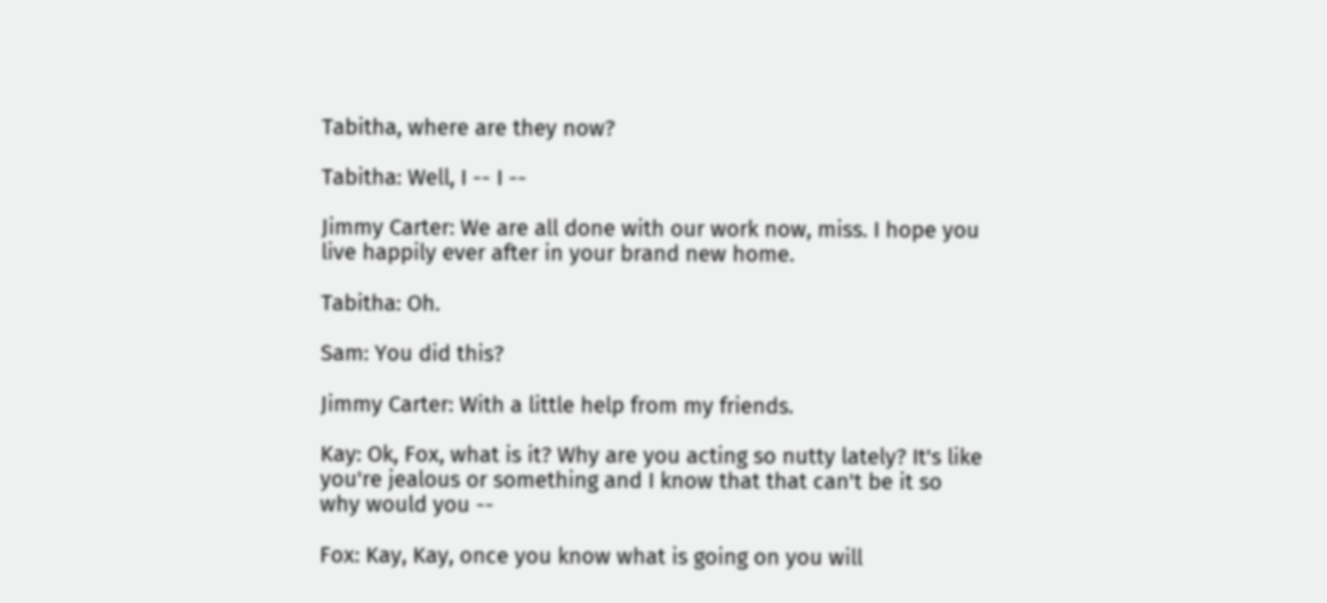Tabitha, where are they now?

Tabitha: Well, I -- I --

Jimmy Carter: We are all done with our work now, miss. I hope you live happily ever after in your brand new home.

Tabitha: Oh.

Sam: You did this?

Jimmy Carter: With a little help from my friends.

Kay: Ok, Fox, what is it? Why are you acting so nutty lately? It's like you're jealous or something and I know that that can't be it so why would you --

Fox: Kay, Kay, once you know what is going on you will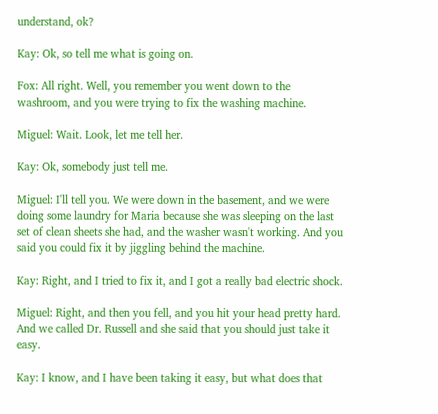understand, ok?

Kay: Ok, so tell me what is going on.

Fox: All right. Well, you remember you went down to the washroom, and you were trying to fix the washing machine.

Miguel: Wait. Look, let me tell her.

Kay: Ok, somebody just tell me.

Miguel: I'll tell you. We were down in the basement, and we were doing some laundry for Maria because she was sleeping on the last set of clean sheets she had, and the washer wasn't working. And you said you could fix it by jiggling behind the machine.

Kay: Right, and I tried to fix it, and I got a really bad electric shock.

Miguel: Right, and then you fell, and you hit your head pretty hard. And we called Dr. Russell and she said that you should just take it easy.

Kay: I know, and I have been taking it easy, but what does that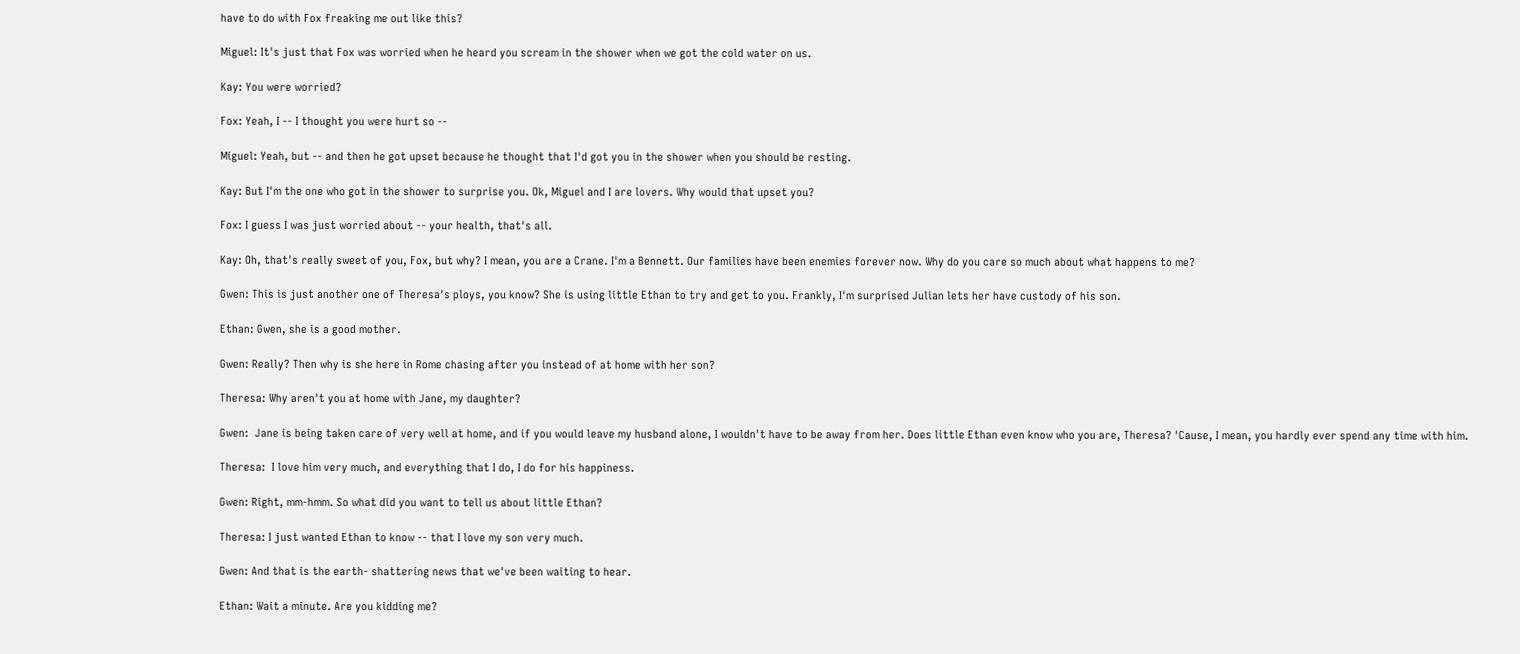have to do with Fox freaking me out like this?

Miguel: It's just that Fox was worried when he heard you scream in the shower when we got the cold water on us.

Kay: You were worried?

Fox: Yeah, I -- I thought you were hurt so --

Miguel: Yeah, but -- and then he got upset because he thought that I'd got you in the shower when you should be resting.

Kay: But I'm the one who got in the shower to surprise you. Ok, Miguel and I are lovers. Why would that upset you?

Fox: I guess I was just worried about -- your health, that's all.

Kay: Oh, that's really sweet of you, Fox, but why? I mean, you are a Crane. I'm a Bennett. Our families have been enemies forever now. Why do you care so much about what happens to me?

Gwen: This is just another one of Theresa's ploys, you know? She is using little Ethan to try and get to you. Frankly, I'm surprised Julian lets her have custody of his son.

Ethan: Gwen, she is a good mother.

Gwen: Really? Then why is she here in Rome chasing after you instead of at home with her son?

Theresa: Why aren't you at home with Jane, my daughter?

Gwen:  Jane is being taken care of very well at home, and if you would leave my husband alone, I wouldn't have to be away from her. Does little Ethan even know who you are, Theresa? 'Cause, I mean, you hardly ever spend any time with him.

Theresa:  I love him very much, and everything that I do, I do for his happiness.

Gwen: Right, mm-hmm. So what did you want to tell us about little Ethan?

Theresa: I just wanted Ethan to know -- that I love my son very much.

Gwen: And that is the earth- shattering news that we've been waiting to hear.

Ethan: Wait a minute. Are you kidding me?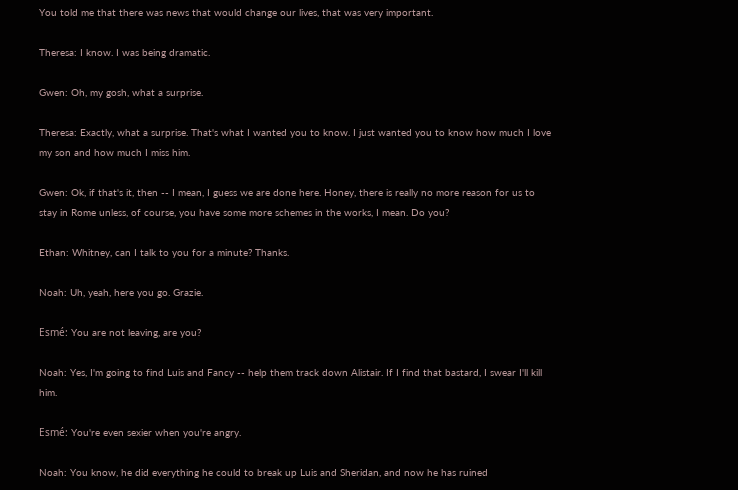You told me that there was news that would change our lives, that was very important.

Theresa: I know. I was being dramatic.

Gwen: Oh, my gosh, what a surprise.

Theresa: Exactly, what a surprise. That's what I wanted you to know. I just wanted you to know how much I love my son and how much I miss him.

Gwen: Ok, if that's it, then -- I mean, I guess we are done here. Honey, there is really no more reason for us to stay in Rome unless, of course, you have some more schemes in the works, I mean. Do you?

Ethan: Whitney, can I talk to you for a minute? Thanks.

Noah: Uh, yeah, here you go. Grazie.

Esmé: You are not leaving, are you?

Noah: Yes, I'm going to find Luis and Fancy -- help them track down Alistair. If I find that bastard, I swear I'll kill him.

Esmé: You're even sexier when you're angry.

Noah: You know, he did everything he could to break up Luis and Sheridan, and now he has ruined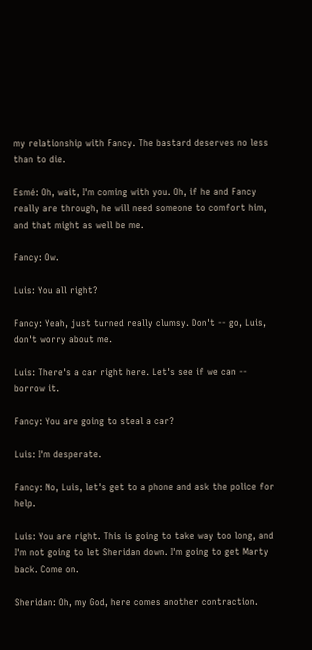my relationship with Fancy. The bastard deserves no less than to die.

Esmé: Oh, wait, I'm coming with you. Oh, if he and Fancy really are through, he will need someone to comfort him, and that might as well be me.

Fancy: Ow.

Luis: You all right?

Fancy: Yeah, just turned really clumsy. Don't -- go, Luis, don't worry about me.

Luis: There's a car right here. Let's see if we can -- borrow it.

Fancy: You are going to steal a car?

Luis: I'm desperate.

Fancy: No, Luis, let's get to a phone and ask the police for help.

Luis: You are right. This is going to take way too long, and I'm not going to let Sheridan down. I'm going to get Marty back. Come on.

Sheridan: Oh, my God, here comes another contraction.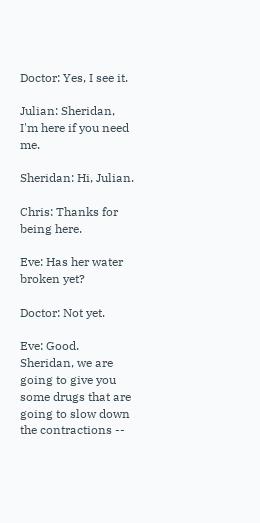Doctor: Yes, I see it.

Julian: Sheridan, I'm here if you need me.

Sheridan: Hi, Julian.

Chris: Thanks for being here.

Eve: Has her water broken yet?

Doctor: Not yet.

Eve: Good. Sheridan, we are going to give you some drugs that are going to slow down the contractions --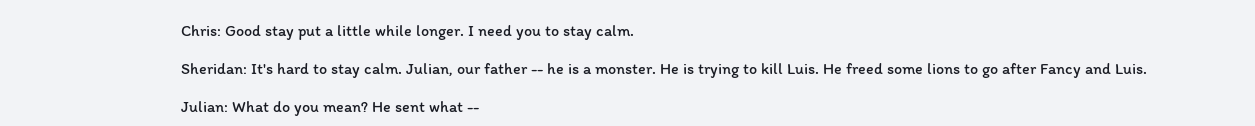Chris: Good stay put a little while longer. I need you to stay calm.

Sheridan: It's hard to stay calm. Julian, our father -- he is a monster. He is trying to kill Luis. He freed some lions to go after Fancy and Luis.

Julian: What do you mean? He sent what --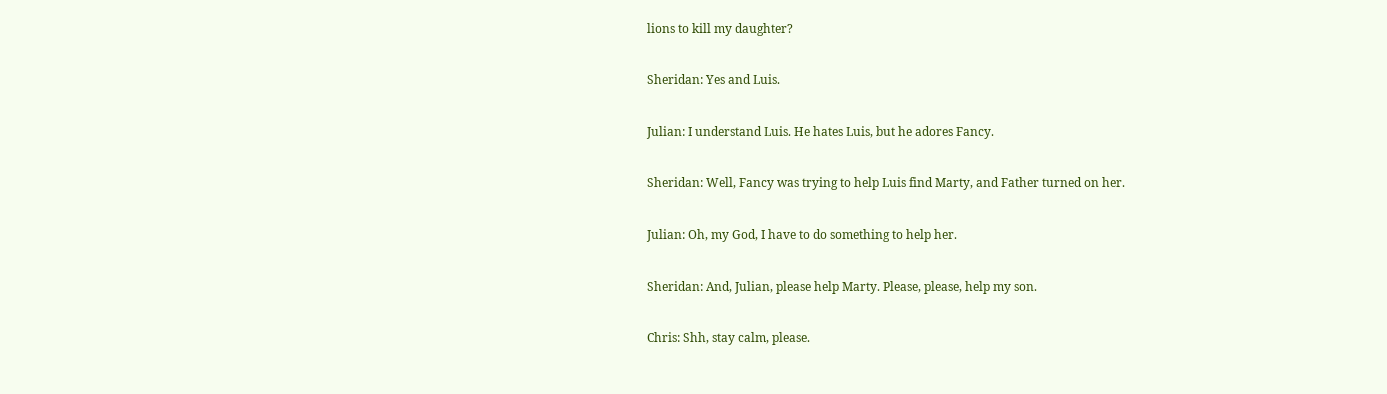lions to kill my daughter?

Sheridan: Yes and Luis.

Julian: I understand Luis. He hates Luis, but he adores Fancy.

Sheridan: Well, Fancy was trying to help Luis find Marty, and Father turned on her.

Julian: Oh, my God, I have to do something to help her.

Sheridan: And, Julian, please help Marty. Please, please, help my son.

Chris: Shh, stay calm, please.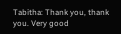Tabitha: Thank you, thank you. Very good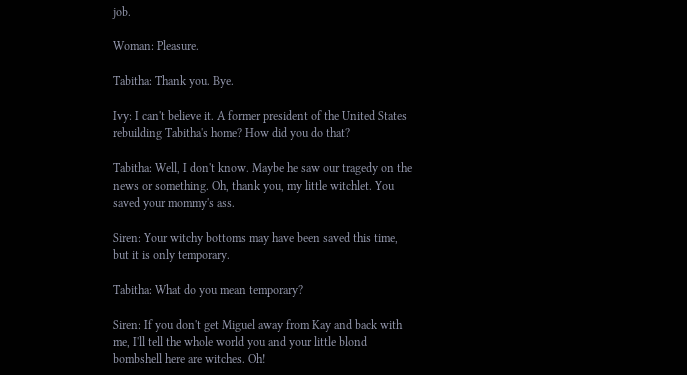job.

Woman: Pleasure.

Tabitha: Thank you. Bye.

Ivy: I can't believe it. A former president of the United States rebuilding Tabitha's home? How did you do that?

Tabitha: Well, I don't know. Maybe he saw our tragedy on the news or something. Oh, thank you, my little witchlet. You saved your mommy's ass.

Siren: Your witchy bottoms may have been saved this time, but it is only temporary.

Tabitha: What do you mean temporary?

Siren: If you don't get Miguel away from Kay and back with me, I'll tell the whole world you and your little blond bombshell here are witches. Oh!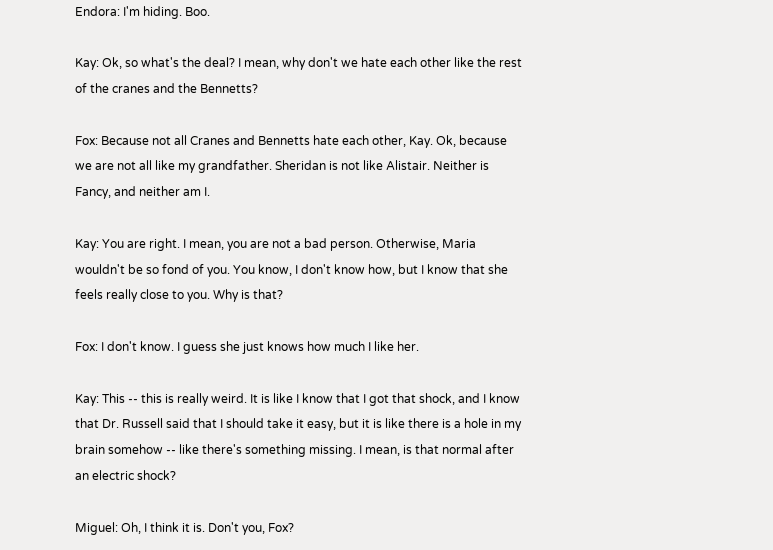Endora: I'm hiding. Boo.

Kay: Ok, so what's the deal? I mean, why don't we hate each other like the rest of the cranes and the Bennetts?

Fox: Because not all Cranes and Bennetts hate each other, Kay. Ok, because we are not all like my grandfather. Sheridan is not like Alistair. Neither is Fancy, and neither am I.

Kay: You are right. I mean, you are not a bad person. Otherwise, Maria wouldn't be so fond of you. You know, I don't know how, but I know that she feels really close to you. Why is that?

Fox: I don't know. I guess she just knows how much I like her.

Kay: This -- this is really weird. It is like I know that I got that shock, and I know that Dr. Russell said that I should take it easy, but it is like there is a hole in my brain somehow -- like there's something missing. I mean, is that normal after an electric shock?

Miguel: Oh, I think it is. Don't you, Fox?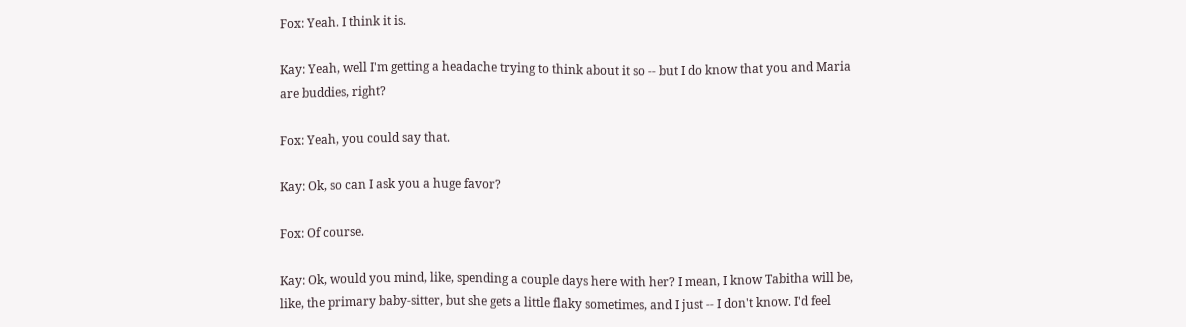Fox: Yeah. I think it is.

Kay: Yeah, well I'm getting a headache trying to think about it so -- but I do know that you and Maria are buddies, right?

Fox: Yeah, you could say that.

Kay: Ok, so can I ask you a huge favor?

Fox: Of course.

Kay: Ok, would you mind, like, spending a couple days here with her? I mean, I know Tabitha will be, like, the primary baby-sitter, but she gets a little flaky sometimes, and I just -- I don't know. I'd feel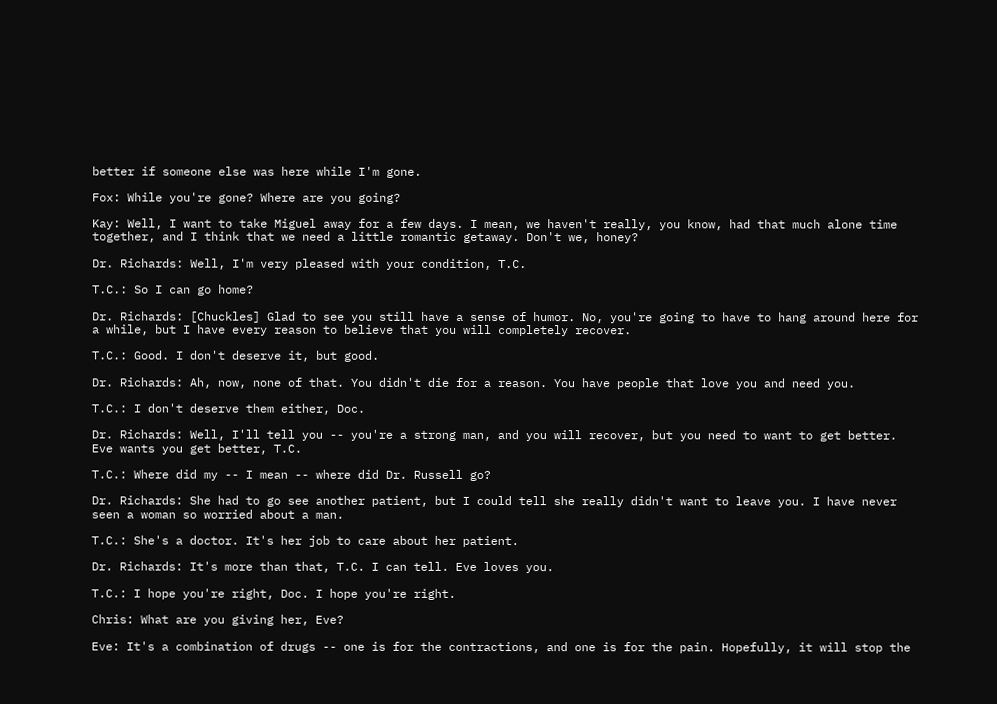better if someone else was here while I'm gone.

Fox: While you're gone? Where are you going?

Kay: Well, I want to take Miguel away for a few days. I mean, we haven't really, you know, had that much alone time together, and I think that we need a little romantic getaway. Don't we, honey?

Dr. Richards: Well, I'm very pleased with your condition, T.C.

T.C.: So I can go home?

Dr. Richards: [Chuckles] Glad to see you still have a sense of humor. No, you're going to have to hang around here for a while, but I have every reason to believe that you will completely recover.

T.C.: Good. I don't deserve it, but good.

Dr. Richards: Ah, now, none of that. You didn't die for a reason. You have people that love you and need you.

T.C.: I don't deserve them either, Doc.

Dr. Richards: Well, I'll tell you -- you're a strong man, and you will recover, but you need to want to get better. Eve wants you get better, T.C.

T.C.: Where did my -- I mean -- where did Dr. Russell go?

Dr. Richards: She had to go see another patient, but I could tell she really didn't want to leave you. I have never seen a woman so worried about a man.

T.C.: She's a doctor. It's her job to care about her patient.

Dr. Richards: It's more than that, T.C. I can tell. Eve loves you.

T.C.: I hope you're right, Doc. I hope you're right.

Chris: What are you giving her, Eve?

Eve: It's a combination of drugs -- one is for the contractions, and one is for the pain. Hopefully, it will stop the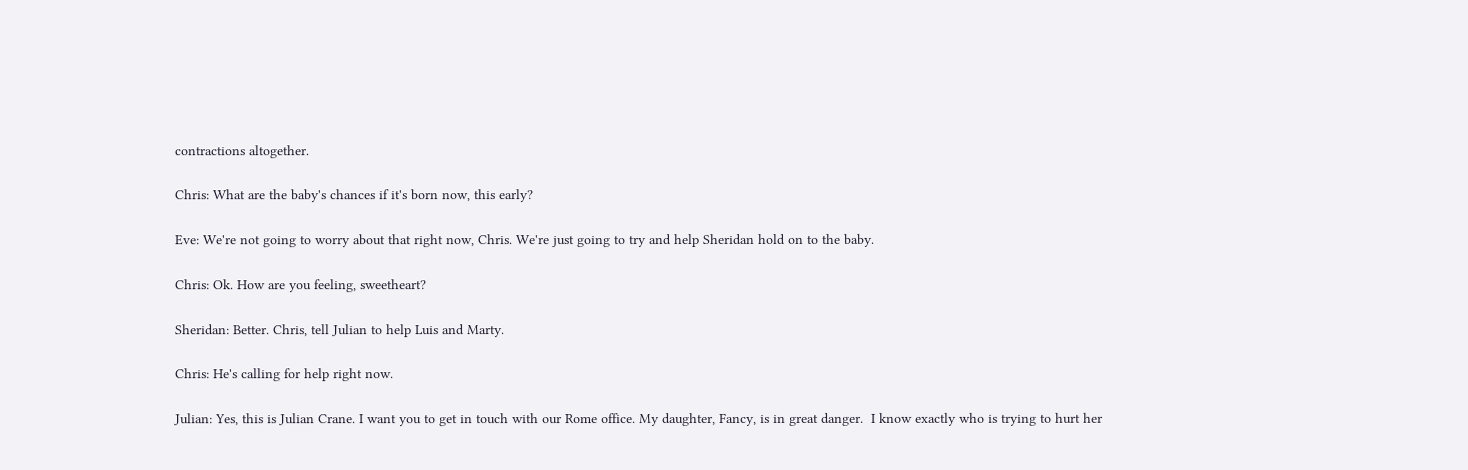contractions altogether.

Chris: What are the baby's chances if it's born now, this early?

Eve: We're not going to worry about that right now, Chris. We're just going to try and help Sheridan hold on to the baby.

Chris: Ok. How are you feeling, sweetheart?

Sheridan: Better. Chris, tell Julian to help Luis and Marty.

Chris: He's calling for help right now.

Julian: Yes, this is Julian Crane. I want you to get in touch with our Rome office. My daughter, Fancy, is in great danger.  I know exactly who is trying to hurt her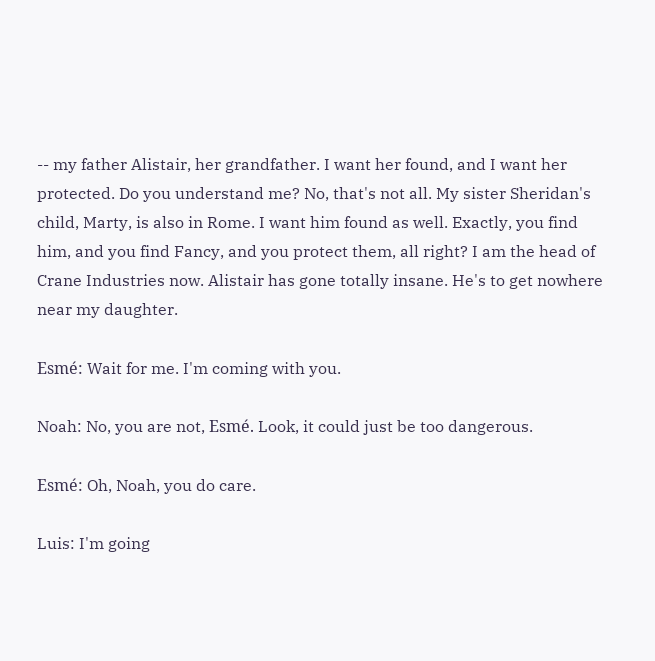-- my father Alistair, her grandfather. I want her found, and I want her protected. Do you understand me? No, that's not all. My sister Sheridan's child, Marty, is also in Rome. I want him found as well. Exactly, you find him, and you find Fancy, and you protect them, all right? I am the head of Crane Industries now. Alistair has gone totally insane. He's to get nowhere near my daughter.

Esmé: Wait for me. I'm coming with you.

Noah: No, you are not, Esmé. Look, it could just be too dangerous.

Esmé: Oh, Noah, you do care.

Luis: I'm going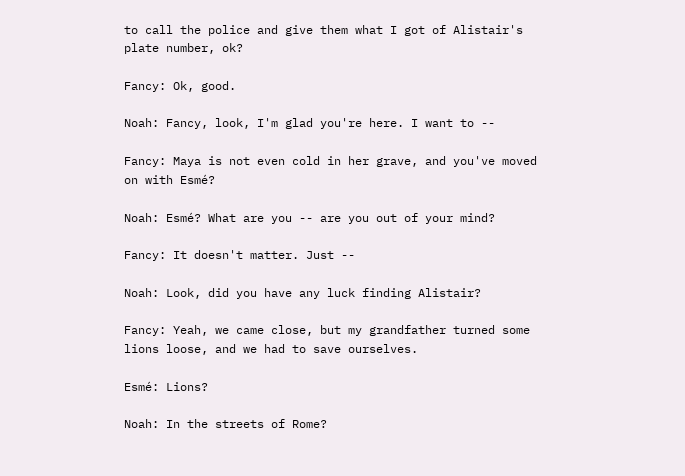to call the police and give them what I got of Alistair's plate number, ok?

Fancy: Ok, good.

Noah: Fancy, look, I'm glad you're here. I want to --

Fancy: Maya is not even cold in her grave, and you've moved on with Esmé?

Noah: Esmé? What are you -- are you out of your mind?

Fancy: It doesn't matter. Just --

Noah: Look, did you have any luck finding Alistair?

Fancy: Yeah, we came close, but my grandfather turned some lions loose, and we had to save ourselves.

Esmé: Lions?

Noah: In the streets of Rome?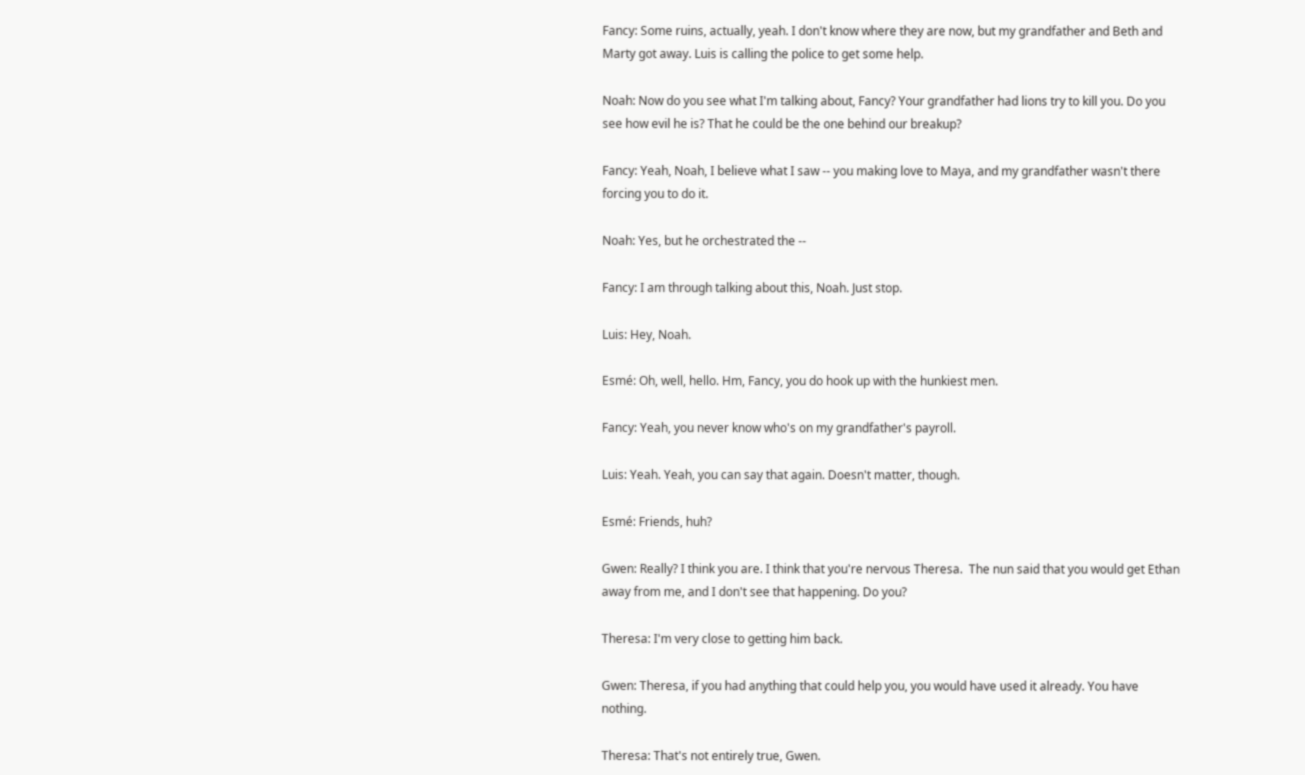Fancy: Some ruins, actually, yeah. I don't know where they are now, but my grandfather and Beth and Marty got away. Luis is calling the police to get some help.

Noah: Now do you see what I'm talking about, Fancy? Your grandfather had lions try to kill you. Do you see how evil he is? That he could be the one behind our breakup?

Fancy: Yeah, Noah, I believe what I saw -- you making love to Maya, and my grandfather wasn't there forcing you to do it.

Noah: Yes, but he orchestrated the --

Fancy: I am through talking about this, Noah. Just stop.

Luis: Hey, Noah.

Esmé: Oh, well, hello. Hm, Fancy, you do hook up with the hunkiest men.

Fancy: Yeah, you never know who's on my grandfather's payroll.

Luis: Yeah. Yeah, you can say that again. Doesn't matter, though.

Esmé: Friends, huh?

Gwen: Really? I think you are. I think that you're nervous Theresa.  The nun said that you would get Ethan away from me, and I don't see that happening. Do you?

Theresa: I'm very close to getting him back.

Gwen: Theresa, if you had anything that could help you, you would have used it already. You have nothing.

Theresa: That's not entirely true, Gwen.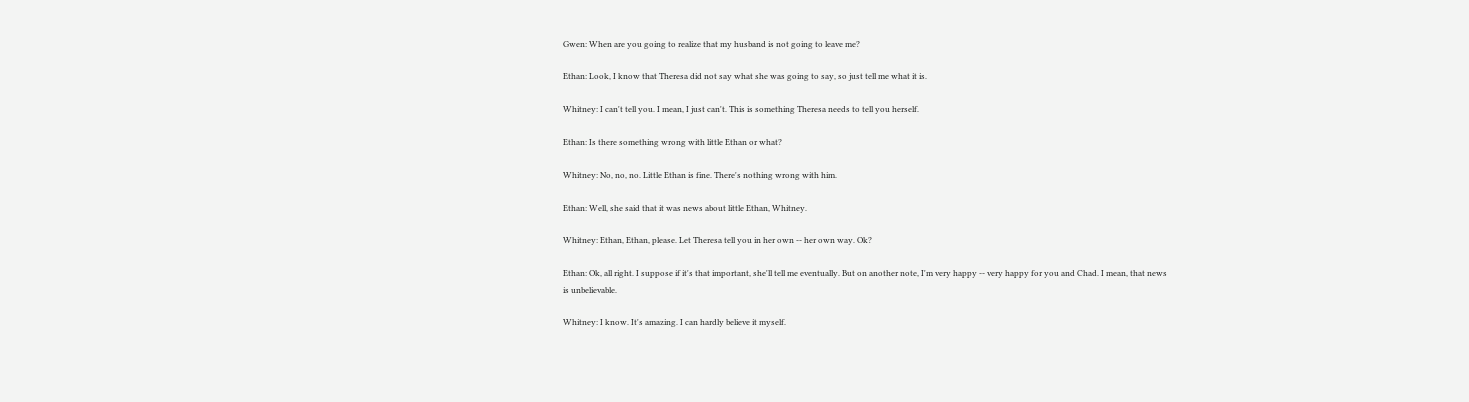Gwen: When are you going to realize that my husband is not going to leave me?

Ethan: Look, I know that Theresa did not say what she was going to say, so just tell me what it is.

Whitney: I can't tell you. I mean, I just can't. This is something Theresa needs to tell you herself.

Ethan: Is there something wrong with little Ethan or what?

Whitney: No, no, no. Little Ethan is fine. There's nothing wrong with him.

Ethan: Well, she said that it was news about little Ethan, Whitney.

Whitney: Ethan, Ethan, please. Let Theresa tell you in her own -- her own way. Ok?

Ethan: Ok, all right. I suppose if it's that important, she'll tell me eventually. But on another note, I'm very happy -- very happy for you and Chad. I mean, that news is unbelievable.

Whitney: I know. It's amazing. I can hardly believe it myself.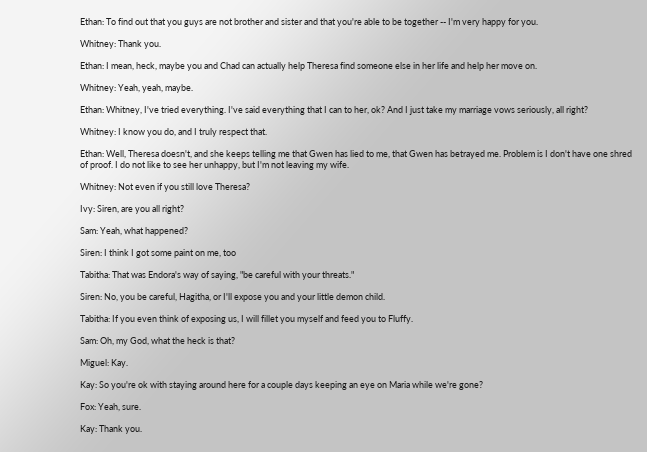Ethan: To find out that you guys are not brother and sister and that you're able to be together -- I'm very happy for you.

Whitney: Thank you.

Ethan: I mean, heck, maybe you and Chad can actually help Theresa find someone else in her life and help her move on.

Whitney: Yeah, yeah, maybe.

Ethan: Whitney, I've tried everything. I've said everything that I can to her, ok? And I just take my marriage vows seriously, all right?

Whitney: I know you do, and I truly respect that.

Ethan: Well, Theresa doesn't, and she keeps telling me that Gwen has lied to me, that Gwen has betrayed me. Problem is I don't have one shred of proof. I do not like to see her unhappy, but I'm not leaving my wife.

Whitney: Not even if you still love Theresa?

Ivy: Siren, are you all right?

Sam: Yeah, what happened?

Siren: I think I got some paint on me, too

Tabitha: That was Endora's way of saying, "be careful with your threats."

Siren: No, you be careful, Hagitha, or I'll expose you and your little demon child.

Tabitha: If you even think of exposing us, I will fillet you myself and feed you to Fluffy.

Sam: Oh, my God, what the heck is that?

Miguel: Kay.

Kay: So you're ok with staying around here for a couple days keeping an eye on Maria while we're gone?

Fox: Yeah, sure.

Kay: Thank you.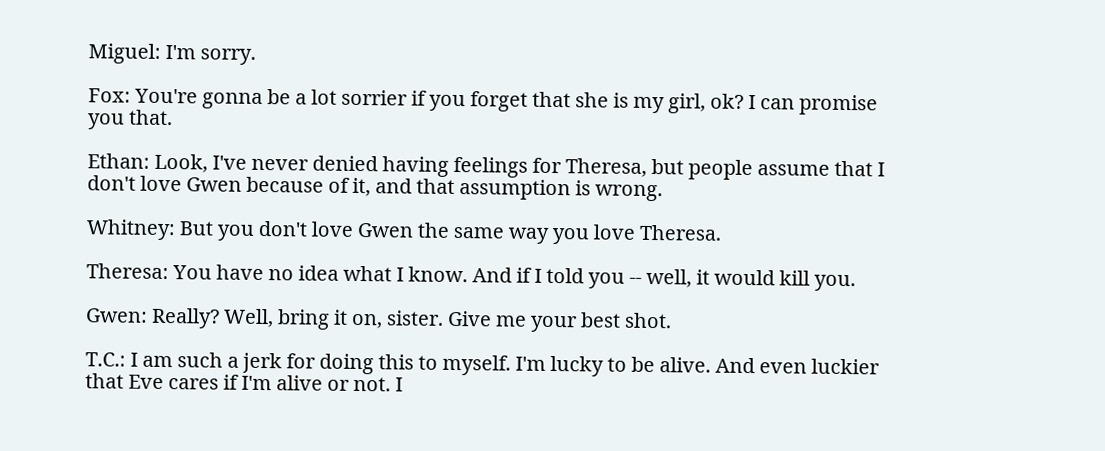Miguel: I'm sorry.

Fox: You're gonna be a lot sorrier if you forget that she is my girl, ok? I can promise you that.

Ethan: Look, I've never denied having feelings for Theresa, but people assume that I don't love Gwen because of it, and that assumption is wrong.

Whitney: But you don't love Gwen the same way you love Theresa.

Theresa: You have no idea what I know. And if I told you -- well, it would kill you.

Gwen: Really? Well, bring it on, sister. Give me your best shot.

T.C.: I am such a jerk for doing this to myself. I'm lucky to be alive. And even luckier that Eve cares if I'm alive or not. I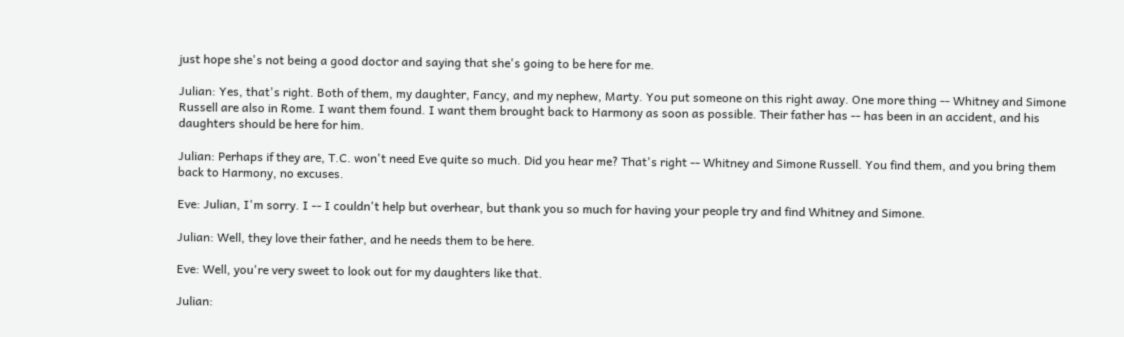just hope she's not being a good doctor and saying that she's going to be here for me.

Julian: Yes, that's right. Both of them, my daughter, Fancy, and my nephew, Marty. You put someone on this right away. One more thing -- Whitney and Simone Russell are also in Rome. I want them found. I want them brought back to Harmony as soon as possible. Their father has -- has been in an accident, and his daughters should be here for him.

Julian: Perhaps if they are, T.C. won't need Eve quite so much. Did you hear me? That's right -- Whitney and Simone Russell. You find them, and you bring them back to Harmony, no excuses.

Eve: Julian, I'm sorry. I -- I couldn't help but overhear, but thank you so much for having your people try and find Whitney and Simone.

Julian: Well, they love their father, and he needs them to be here.

Eve: Well, you're very sweet to look out for my daughters like that.

Julian: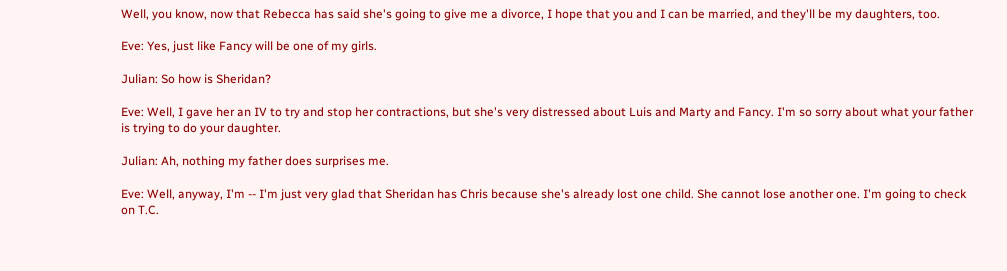Well, you know, now that Rebecca has said she's going to give me a divorce, I hope that you and I can be married, and they'll be my daughters, too.

Eve: Yes, just like Fancy will be one of my girls.

Julian: So how is Sheridan?

Eve: Well, I gave her an IV to try and stop her contractions, but she's very distressed about Luis and Marty and Fancy. I'm so sorry about what your father is trying to do your daughter.

Julian: Ah, nothing my father does surprises me.

Eve: Well, anyway, I'm -- I'm just very glad that Sheridan has Chris because she's already lost one child. She cannot lose another one. I'm going to check on T.C.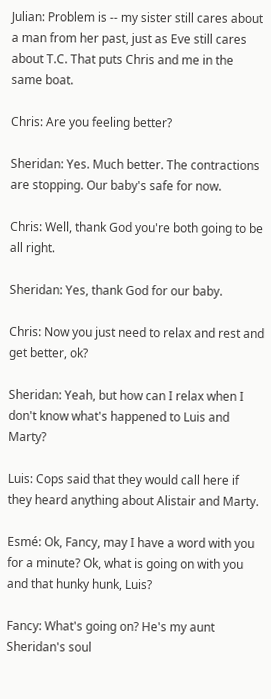Julian: Problem is -- my sister still cares about a man from her past, just as Eve still cares about T.C. That puts Chris and me in the same boat.

Chris: Are you feeling better?

Sheridan: Yes. Much better. The contractions are stopping. Our baby's safe for now.

Chris: Well, thank God you're both going to be all right.

Sheridan: Yes, thank God for our baby.

Chris: Now you just need to relax and rest and get better, ok?

Sheridan: Yeah, but how can I relax when I don't know what's happened to Luis and Marty?

Luis: Cops said that they would call here if they heard anything about Alistair and Marty.

Esmé: Ok, Fancy, may I have a word with you for a minute? Ok, what is going on with you and that hunky hunk, Luis?

Fancy: What's going on? He's my aunt Sheridan's soul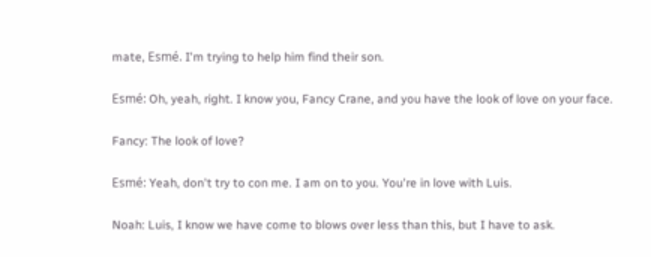mate, Esmé. I'm trying to help him find their son.

Esmé: Oh, yeah, right. I know you, Fancy Crane, and you have the look of love on your face.

Fancy: The look of love?

Esmé: Yeah, don't try to con me. I am on to you. You're in love with Luis.

Noah: Luis, I know we have come to blows over less than this, but I have to ask.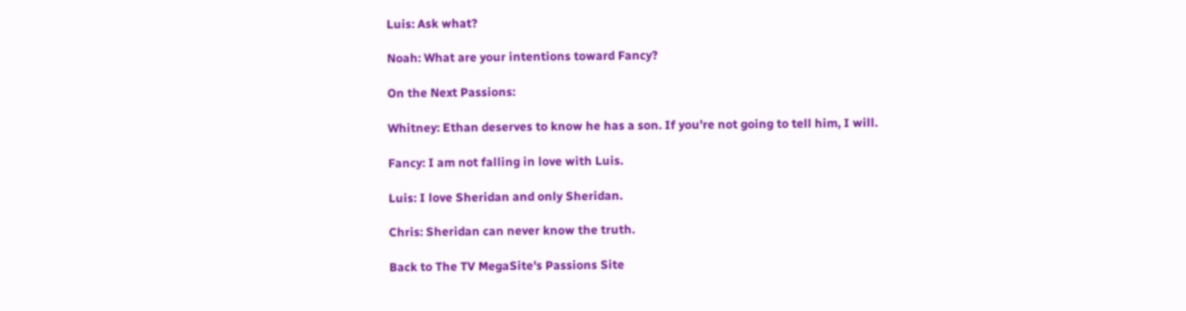Luis: Ask what?

Noah: What are your intentions toward Fancy?

On the Next Passions:

Whitney: Ethan deserves to know he has a son. If you're not going to tell him, I will.

Fancy: I am not falling in love with Luis.

Luis: I love Sheridan and only Sheridan.

Chris: Sheridan can never know the truth.

Back to The TV MegaSite's Passions Site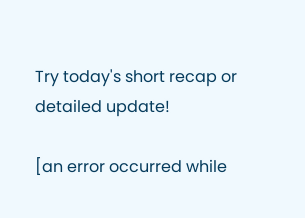Try today's short recap or detailed update!

[an error occurred while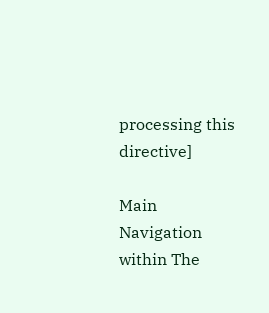processing this directive]

Main Navigation within The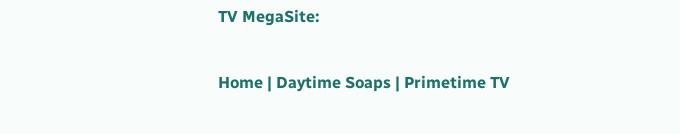TV MegaSite:

Home | Daytime Soaps | Primetime TV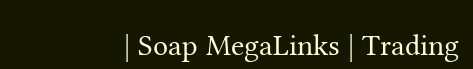| Soap MegaLinks | Trading